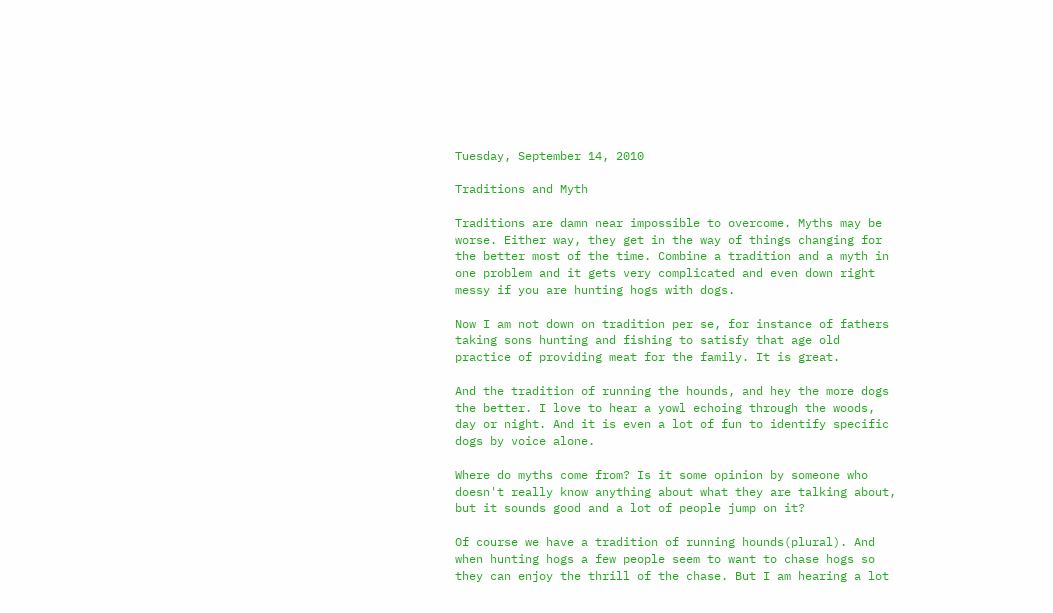Tuesday, September 14, 2010

Traditions and Myth

Traditions are damn near impossible to overcome. Myths may be worse. Either way, they get in the way of things changing for the better most of the time. Combine a tradition and a myth in one problem and it gets very complicated and even down right messy if you are hunting hogs with dogs.

Now I am not down on tradition per se, for instance of fathers taking sons hunting and fishing to satisfy that age old practice of providing meat for the family. It is great.

And the tradition of running the hounds, and hey the more dogs the better. I love to hear a yowl echoing through the woods, day or night. And it is even a lot of fun to identify specific dogs by voice alone.

Where do myths come from? Is it some opinion by someone who doesn't really know anything about what they are talking about, but it sounds good and a lot of people jump on it?

Of course we have a tradition of running hounds(plural). And when hunting hogs a few people seem to want to chase hogs so they can enjoy the thrill of the chase. But I am hearing a lot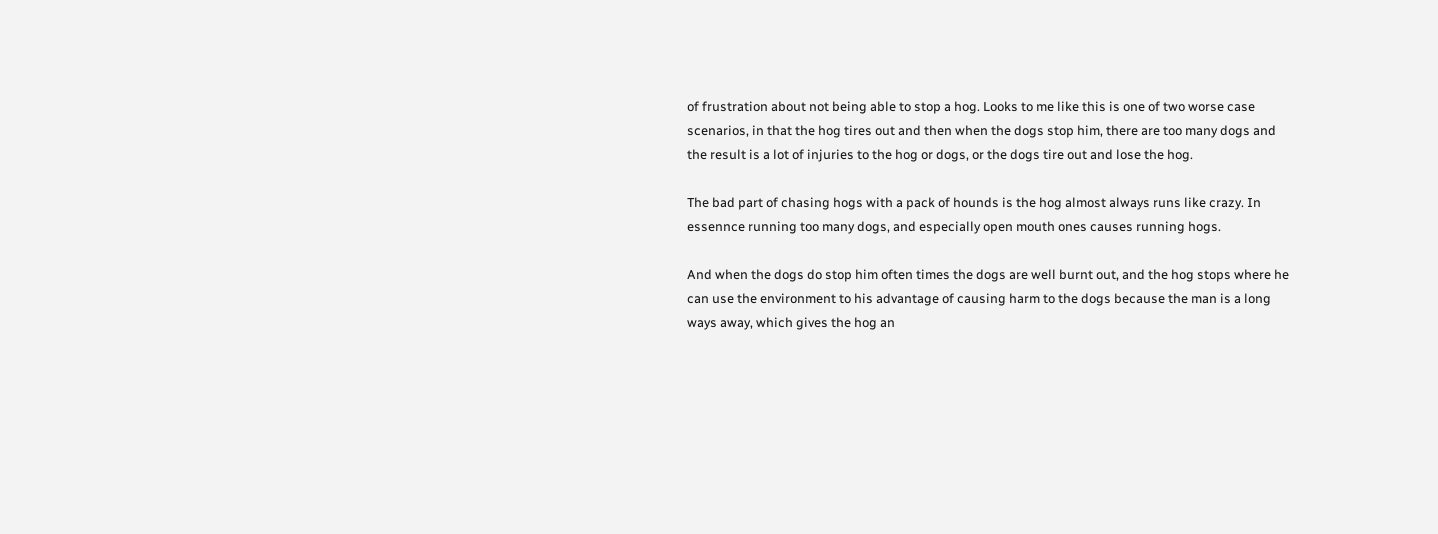of frustration about not being able to stop a hog. Looks to me like this is one of two worse case scenarios, in that the hog tires out and then when the dogs stop him, there are too many dogs and the result is a lot of injuries to the hog or dogs, or the dogs tire out and lose the hog.

The bad part of chasing hogs with a pack of hounds is the hog almost always runs like crazy. In essennce running too many dogs, and especially open mouth ones causes running hogs.

And when the dogs do stop him often times the dogs are well burnt out, and the hog stops where he can use the environment to his advantage of causing harm to the dogs because the man is a long ways away, which gives the hog an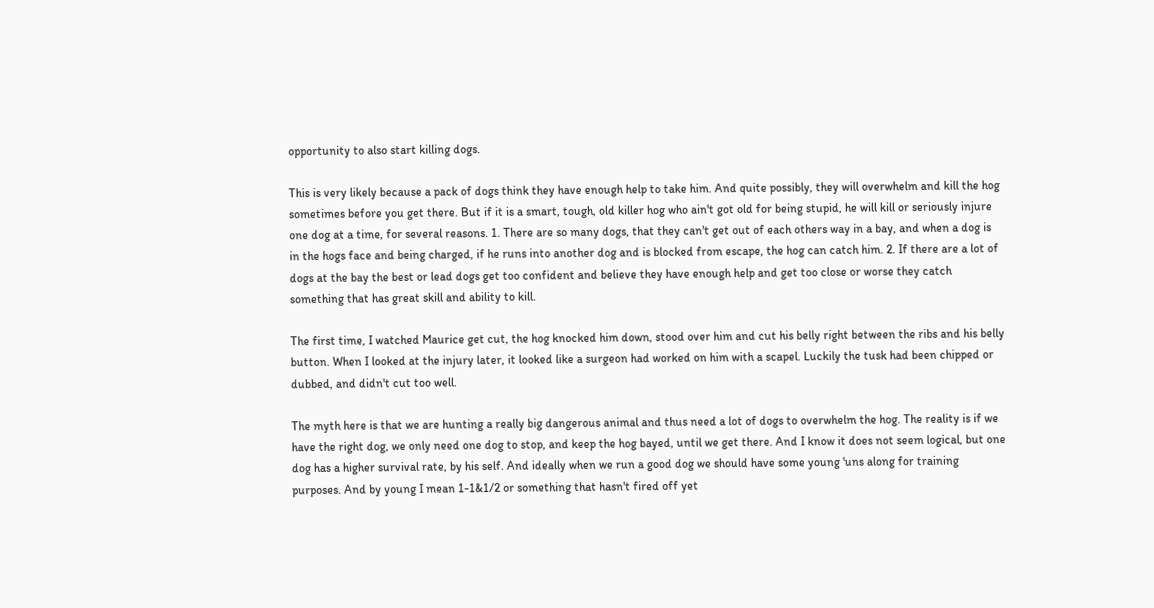opportunity to also start killing dogs.

This is very likely because a pack of dogs think they have enough help to take him. And quite possibly, they will overwhelm and kill the hog sometimes before you get there. But if it is a smart, tough, old killer hog who ain't got old for being stupid, he will kill or seriously injure one dog at a time, for several reasons. 1. There are so many dogs, that they can't get out of each others way in a bay, and when a dog is in the hogs face and being charged, if he runs into another dog and is blocked from escape, the hog can catch him. 2. If there are a lot of dogs at the bay the best or lead dogs get too confident and believe they have enough help and get too close or worse they catch something that has great skill and ability to kill.

The first time, I watched Maurice get cut, the hog knocked him down, stood over him and cut his belly right between the ribs and his belly button. When I looked at the injury later, it looked like a surgeon had worked on him with a scapel. Luckily the tusk had been chipped or dubbed, and didn't cut too well.

The myth here is that we are hunting a really big dangerous animal and thus need a lot of dogs to overwhelm the hog. The reality is if we have the right dog, we only need one dog to stop, and keep the hog bayed, until we get there. And I know it does not seem logical, but one dog has a higher survival rate, by his self. And ideally when we run a good dog we should have some young 'uns along for training purposes. And by young I mean 1-1&1/2 or something that hasn't fired off yet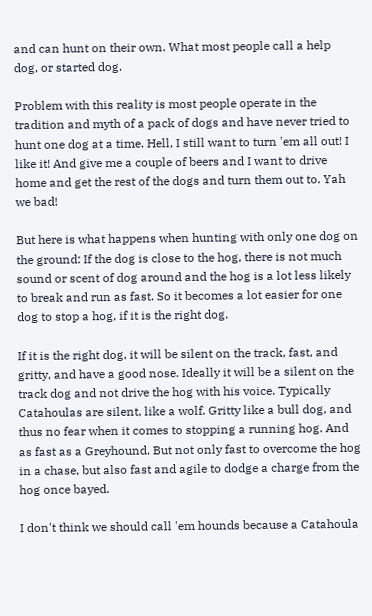and can hunt on their own. What most people call a help dog, or started dog.

Problem with this reality is most people operate in the tradition and myth of a pack of dogs and have never tried to hunt one dog at a time. Hell, I still want to turn 'em all out! I like it! And give me a couple of beers and I want to drive home and get the rest of the dogs and turn them out to. Yah we bad!

But here is what happens when hunting with only one dog on the ground: If the dog is close to the hog, there is not much sound or scent of dog around and the hog is a lot less likely to break and run as fast. So it becomes a lot easier for one dog to stop a hog, if it is the right dog.

If it is the right dog, it will be silent on the track, fast, and gritty, and have a good nose. Ideally it will be a silent on the track dog and not drive the hog with his voice. Typically Catahoulas are silent, like a wolf. Gritty like a bull dog, and thus no fear when it comes to stopping a running hog. And as fast as a Greyhound. But not only fast to overcome the hog in a chase, but also fast and agile to dodge a charge from the hog once bayed.

I don't think we should call 'em hounds because a Catahoula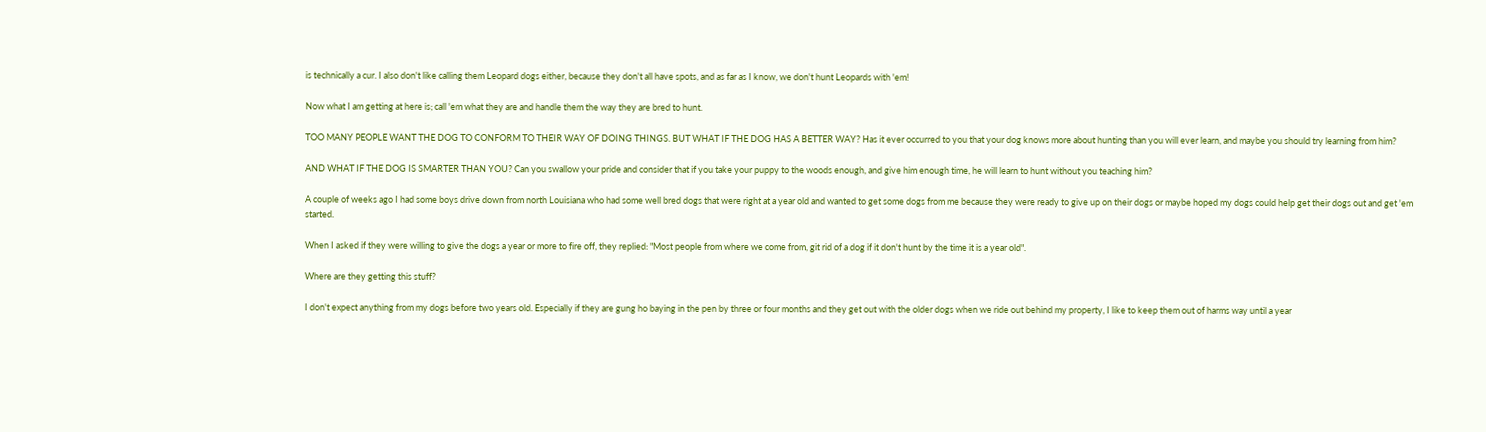is technically a cur. I also don't like calling them Leopard dogs either, because they don't all have spots, and as far as I know, we don't hunt Leopards with 'em!

Now what I am getting at here is; call 'em what they are and handle them the way they are bred to hunt.

TOO MANY PEOPLE WANT THE DOG TO CONFORM TO THEIR WAY OF DOING THINGS. BUT WHAT IF THE DOG HAS A BETTER WAY? Has it ever occurred to you that your dog knows more about hunting than you will ever learn, and maybe you should try learning from him?

AND WHAT IF THE DOG IS SMARTER THAN YOU? Can you swallow your pride and consider that if you take your puppy to the woods enough, and give him enough time, he will learn to hunt without you teaching him?

A couple of weeks ago I had some boys drive down from north Louisiana who had some well bred dogs that were right at a year old and wanted to get some dogs from me because they were ready to give up on their dogs or maybe hoped my dogs could help get their dogs out and get 'em started.

When I asked if they were willing to give the dogs a year or more to fire off, they replied: "Most people from where we come from, git rid of a dog if it don't hunt by the time it is a year old".

Where are they getting this stuff?

I don't expect anything from my dogs before two years old. Especially if they are gung ho baying in the pen by three or four months and they get out with the older dogs when we ride out behind my property, I like to keep them out of harms way until a year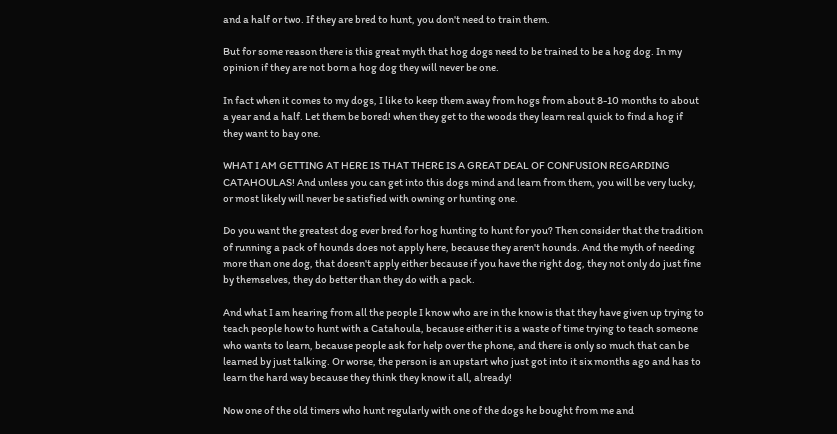and a half or two. If they are bred to hunt, you don't need to train them.

But for some reason there is this great myth that hog dogs need to be trained to be a hog dog. In my opinion if they are not born a hog dog they will never be one.

In fact when it comes to my dogs, I like to keep them away from hogs from about 8-10 months to about a year and a half. Let them be bored! when they get to the woods they learn real quick to find a hog if they want to bay one.

WHAT I AM GETTING AT HERE IS THAT THERE IS A GREAT DEAL OF CONFUSION REGARDING CATAHOULAS! And unless you can get into this dogs mind and learn from them, you will be very lucky, or most likely will never be satisfied with owning or hunting one.

Do you want the greatest dog ever bred for hog hunting to hunt for you? Then consider that the tradition of running a pack of hounds does not apply here, because they aren't hounds. And the myth of needing more than one dog, that doesn't apply either because if you have the right dog, they not only do just fine by themselves, they do better than they do with a pack.

And what I am hearing from all the people I know who are in the know is that they have given up trying to teach people how to hunt with a Catahoula, because either it is a waste of time trying to teach someone who wants to learn, because people ask for help over the phone, and there is only so much that can be learned by just talking. Or worse, the person is an upstart who just got into it six months ago and has to learn the hard way because they think they know it all, already!

Now one of the old timers who hunt regularly with one of the dogs he bought from me and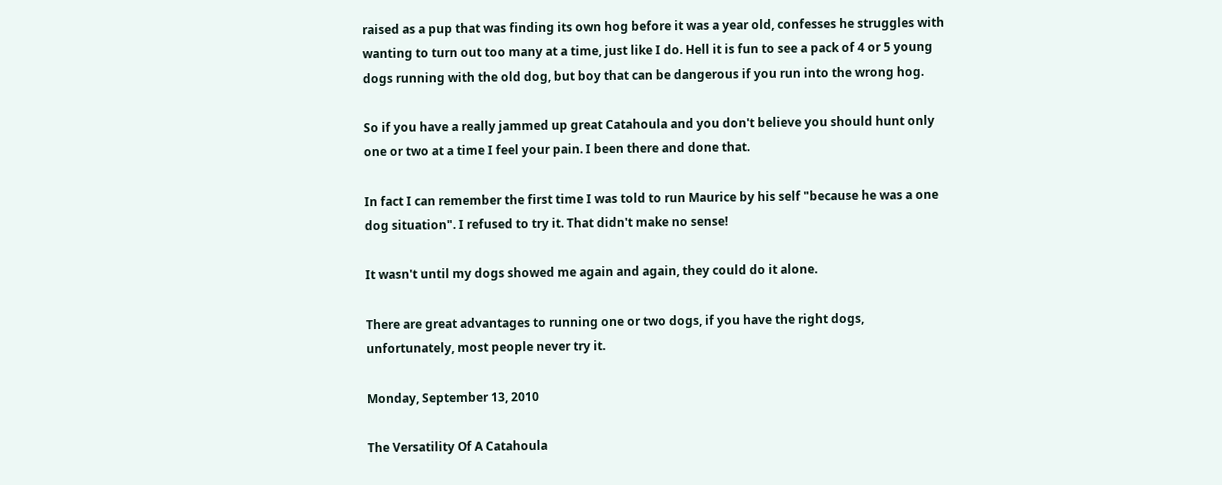raised as a pup that was finding its own hog before it was a year old, confesses he struggles with wanting to turn out too many at a time, just like I do. Hell it is fun to see a pack of 4 or 5 young dogs running with the old dog, but boy that can be dangerous if you run into the wrong hog.

So if you have a really jammed up great Catahoula and you don't believe you should hunt only one or two at a time I feel your pain. I been there and done that.

In fact I can remember the first time I was told to run Maurice by his self "because he was a one dog situation". I refused to try it. That didn't make no sense!

It wasn't until my dogs showed me again and again, they could do it alone.

There are great advantages to running one or two dogs, if you have the right dogs, unfortunately, most people never try it.

Monday, September 13, 2010

The Versatility Of A Catahoula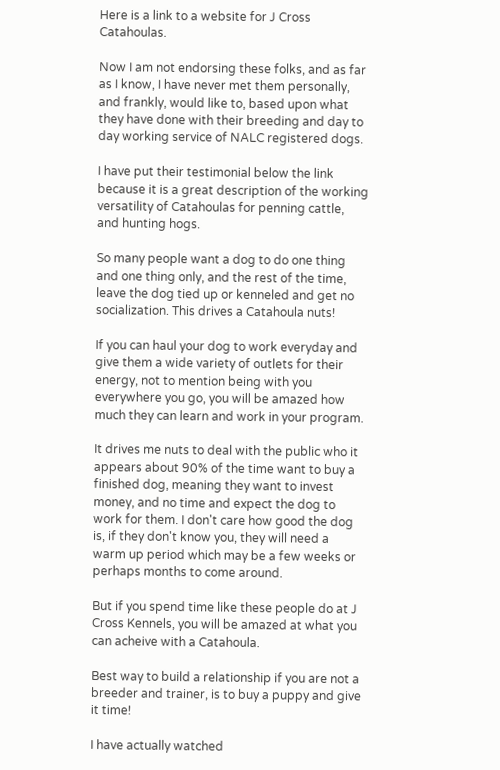Here is a link to a website for J Cross Catahoulas.

Now I am not endorsing these folks, and as far as I know, I have never met them personally, and frankly, would like to, based upon what they have done with their breeding and day to day working service of NALC registered dogs.

I have put their testimonial below the link because it is a great description of the working versatility of Catahoulas for penning cattle, and hunting hogs.

So many people want a dog to do one thing and one thing only, and the rest of the time, leave the dog tied up or kenneled and get no socialization. This drives a Catahoula nuts!

If you can haul your dog to work everyday and give them a wide variety of outlets for their energy, not to mention being with you everywhere you go, you will be amazed how much they can learn and work in your program.

It drives me nuts to deal with the public who it appears about 90% of the time want to buy a finished dog, meaning they want to invest money, and no time and expect the dog to work for them. I don't care how good the dog is, if they don't know you, they will need a warm up period which may be a few weeks or perhaps months to come around.

But if you spend time like these people do at J Cross Kennels, you will be amazed at what you can acheive with a Catahoula.

Best way to build a relationship if you are not a breeder and trainer, is to buy a puppy and give it time!

I have actually watched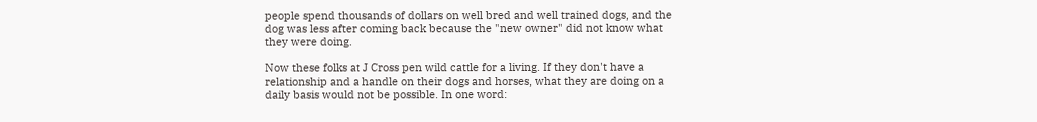people spend thousands of dollars on well bred and well trained dogs, and the dog was less after coming back because the "new owner" did not know what they were doing.

Now these folks at J Cross pen wild cattle for a living. If they don't have a relationship and a handle on their dogs and horses, what they are doing on a daily basis would not be possible. In one word: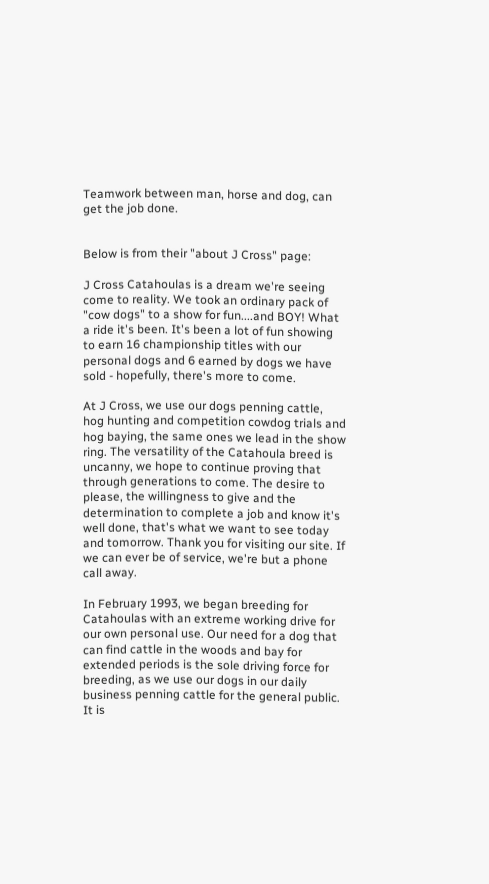Teamwork between man, horse and dog, can get the job done.


Below is from their "about J Cross" page:

J Cross Catahoulas is a dream we're seeing come to reality. We took an ordinary pack of "cow dogs" to a show for fun....and BOY! What a ride it's been. It's been a lot of fun showing to earn 16 championship titles with our personal dogs and 6 earned by dogs we have sold - hopefully, there's more to come.

At J Cross, we use our dogs penning cattle, hog hunting and competition cowdog trials and hog baying, the same ones we lead in the show ring. The versatility of the Catahoula breed is uncanny, we hope to continue proving that through generations to come. The desire to please, the willingness to give and the determination to complete a job and know it's well done, that's what we want to see today and tomorrow. Thank you for visiting our site. If we can ever be of service, we're but a phone call away.

In February 1993, we began breeding for Catahoulas with an extreme working drive for our own personal use. Our need for a dog that can find cattle in the woods and bay for extended periods is the sole driving force for breeding, as we use our dogs in our daily business penning cattle for the general public. It is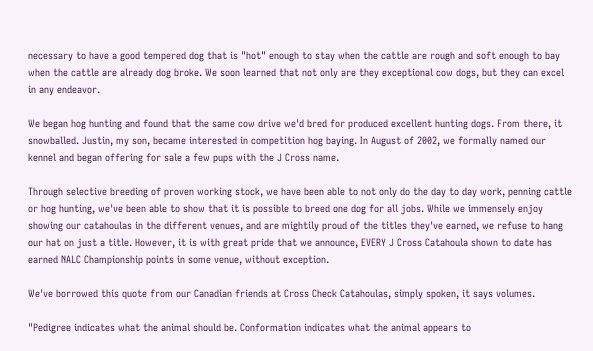necessary to have a good tempered dog that is "hot" enough to stay when the cattle are rough and soft enough to bay when the cattle are already dog broke. We soon learned that not only are they exceptional cow dogs, but they can excel in any endeavor.

We began hog hunting and found that the same cow drive we'd bred for produced excellent hunting dogs. From there, it snowballed. Justin, my son, became interested in competition hog baying. In August of 2002, we formally named our kennel and began offering for sale a few pups with the J Cross name.

Through selective breeding of proven working stock, we have been able to not only do the day to day work, penning cattle or hog hunting, we've been able to show that it is possible to breed one dog for all jobs. While we immensely enjoy showing our catahoulas in the different venues, and are mightily proud of the titles they've earned, we refuse to hang our hat on just a title. However, it is with great pride that we announce, EVERY J Cross Catahoula shown to date has earned NALC Championship points in some venue, without exception.

We've borrowed this quote from our Canadian friends at Cross Check Catahoulas, simply spoken, it says volumes.

"Pedigree indicates what the animal should be. Conformation indicates what the animal appears to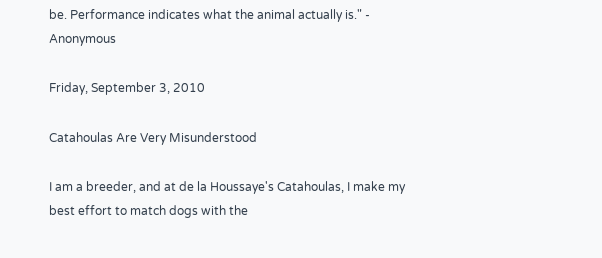be. Performance indicates what the animal actually is." - Anonymous

Friday, September 3, 2010

Catahoulas Are Very Misunderstood

I am a breeder, and at de la Houssaye's Catahoulas, I make my best effort to match dogs with the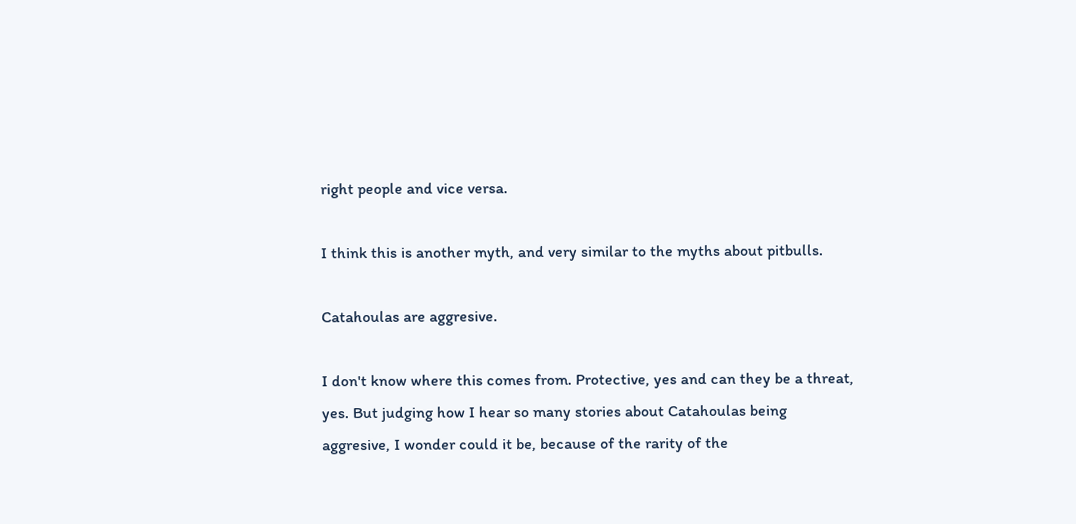right people and vice versa.

I think this is another myth, and very similar to the myths about pitbulls.

Catahoulas are aggresive.

I don't know where this comes from. Protective, yes and can they be a threat, yes. But judging how I hear so many stories about Catahoulas being aggresive, I wonder could it be, because of the rarity of the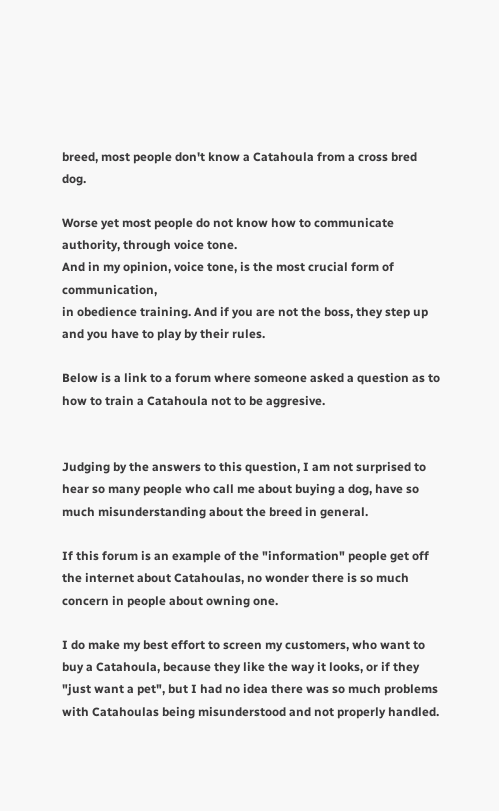breed, most people don't know a Catahoula from a cross bred dog.

Worse yet most people do not know how to communicate authority, through voice tone.
And in my opinion, voice tone, is the most crucial form of communication,
in obedience training. And if you are not the boss, they step up and you have to play by their rules.

Below is a link to a forum where someone asked a question as to how to train a Catahoula not to be aggresive.


Judging by the answers to this question, I am not surprised to hear so many people who call me about buying a dog, have so much misunderstanding about the breed in general.

If this forum is an example of the "information" people get off the internet about Catahoulas, no wonder there is so much concern in people about owning one.

I do make my best effort to screen my customers, who want to buy a Catahoula, because they like the way it looks, or if they "just want a pet", but I had no idea there was so much problems with Catahoulas being misunderstood and not properly handled.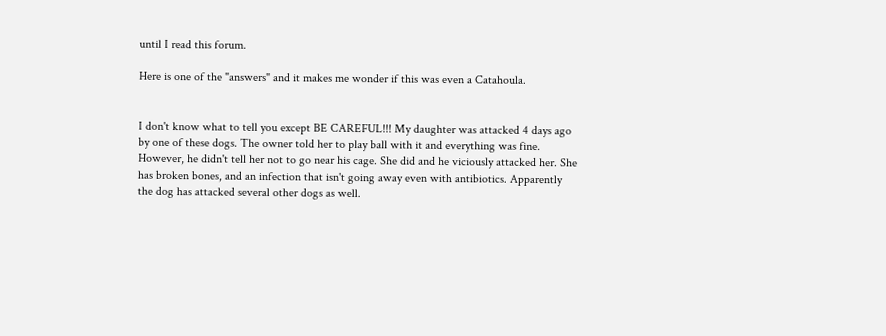until I read this forum.

Here is one of the "answers" and it makes me wonder if this was even a Catahoula.


I don't know what to tell you except BE CAREFUL!!! My daughter was attacked 4 days ago by one of these dogs. The owner told her to play ball with it and everything was fine. However, he didn't tell her not to go near his cage. She did and he viciously attacked her. She has broken bones, and an infection that isn't going away even with antibiotics. Apparently the dog has attacked several other dogs as well.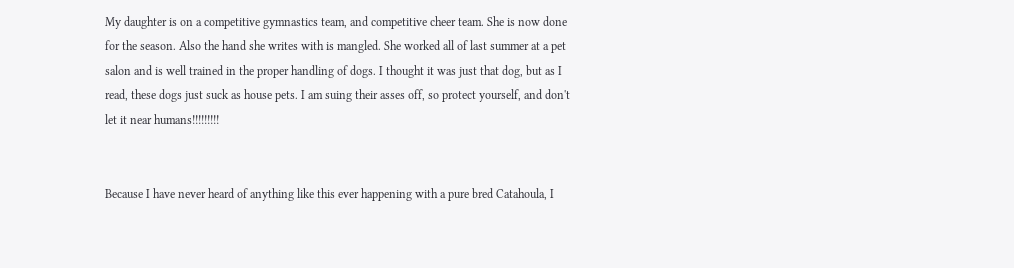My daughter is on a competitive gymnastics team, and competitive cheer team. She is now done for the season. Also the hand she writes with is mangled. She worked all of last summer at a pet salon and is well trained in the proper handling of dogs. I thought it was just that dog, but as I read, these dogs just suck as house pets. I am suing their asses off, so protect yourself, and don't let it near humans!!!!!!!!!


Because I have never heard of anything like this ever happening with a pure bred Catahoula, I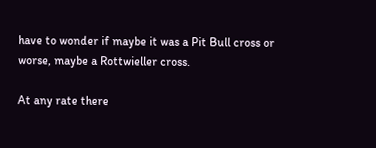have to wonder if maybe it was a Pit Bull cross or worse, maybe a Rottwieller cross.

At any rate there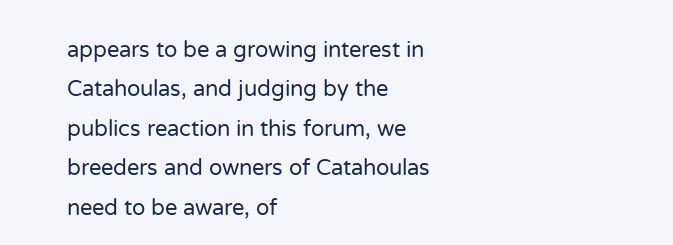appears to be a growing interest in Catahoulas, and judging by the publics reaction in this forum, we breeders and owners of Catahoulas need to be aware, of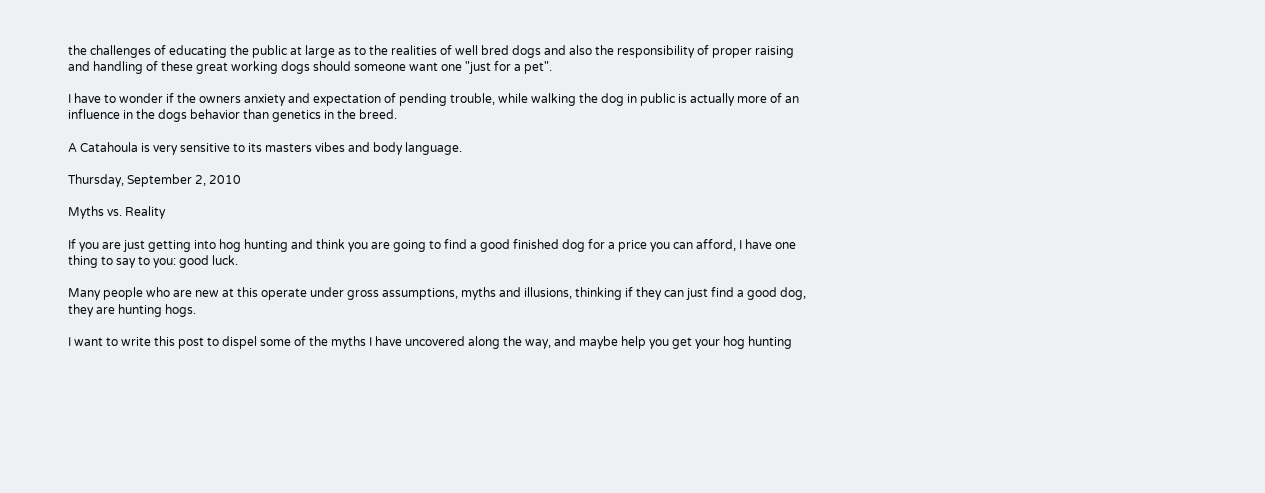the challenges of educating the public at large as to the realities of well bred dogs and also the responsibility of proper raising and handling of these great working dogs should someone want one "just for a pet".

I have to wonder if the owners anxiety and expectation of pending trouble, while walking the dog in public is actually more of an influence in the dogs behavior than genetics in the breed.

A Catahoula is very sensitive to its masters vibes and body language.

Thursday, September 2, 2010

Myths vs. Reality

If you are just getting into hog hunting and think you are going to find a good finished dog for a price you can afford, I have one thing to say to you: good luck.

Many people who are new at this operate under gross assumptions, myths and illusions, thinking if they can just find a good dog, they are hunting hogs.

I want to write this post to dispel some of the myths I have uncovered along the way, and maybe help you get your hog hunting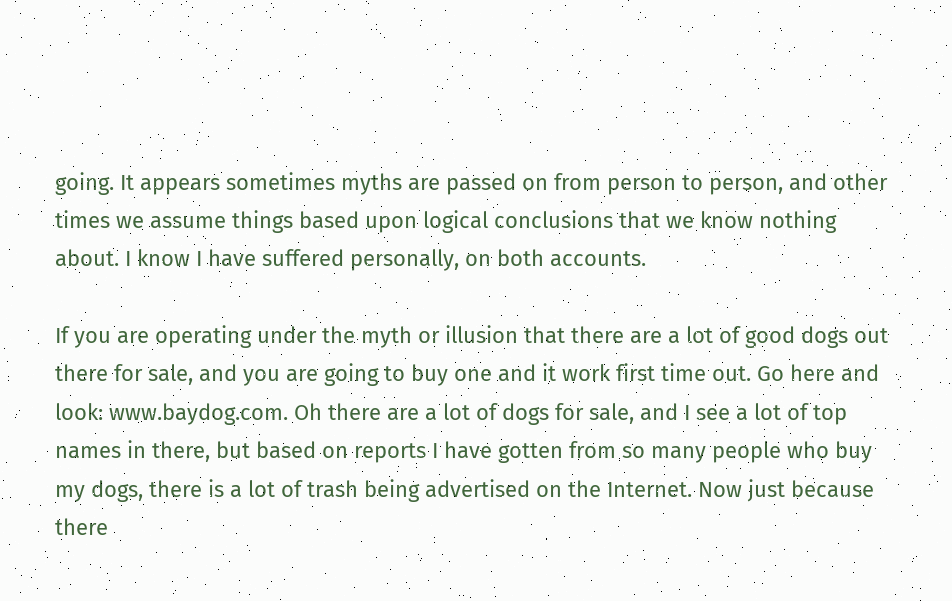going. It appears sometimes myths are passed on from person to person, and other times we assume things based upon logical conclusions that we know nothing about. I know I have suffered personally, on both accounts.

If you are operating under the myth or illusion that there are a lot of good dogs out there for sale, and you are going to buy one and it work first time out. Go here and look: www.baydog.com. Oh there are a lot of dogs for sale, and I see a lot of top names in there, but based on reports I have gotten from so many people who buy my dogs, there is a lot of trash being advertised on the Internet. Now just because there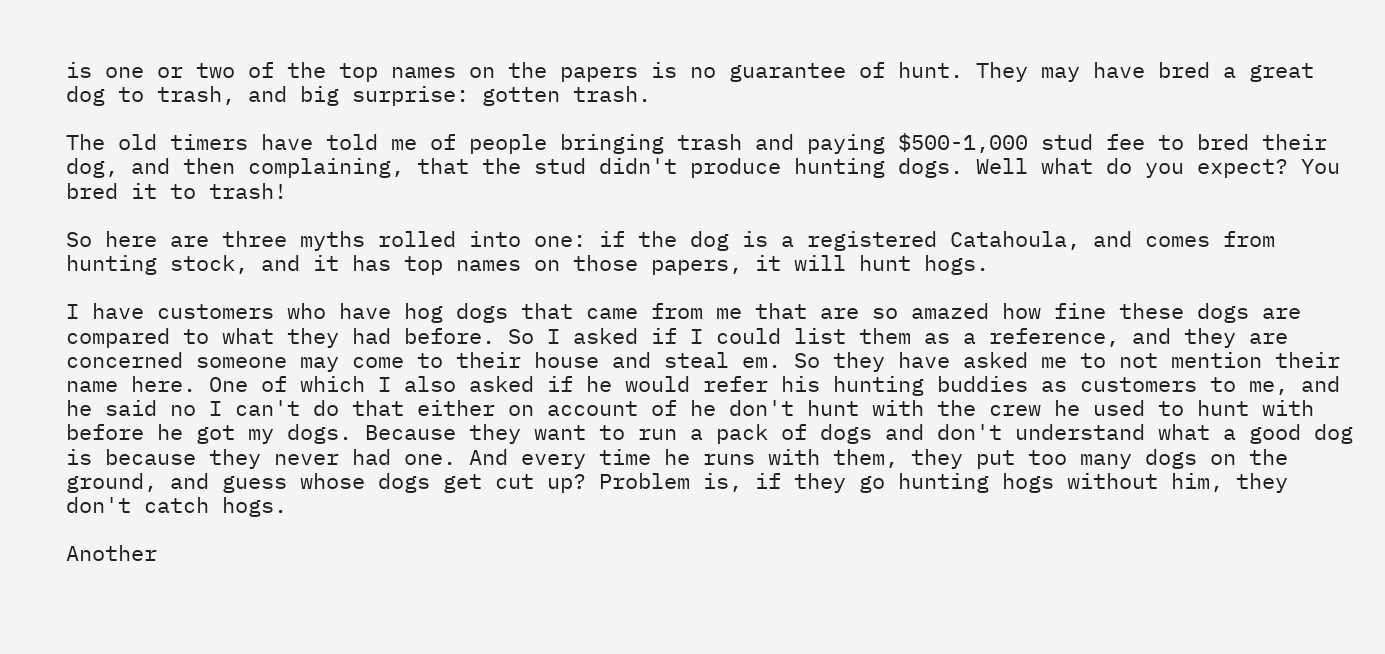is one or two of the top names on the papers is no guarantee of hunt. They may have bred a great dog to trash, and big surprise: gotten trash.

The old timers have told me of people bringing trash and paying $500-1,000 stud fee to bred their dog, and then complaining, that the stud didn't produce hunting dogs. Well what do you expect? You bred it to trash!

So here are three myths rolled into one: if the dog is a registered Catahoula, and comes from hunting stock, and it has top names on those papers, it will hunt hogs.

I have customers who have hog dogs that came from me that are so amazed how fine these dogs are compared to what they had before. So I asked if I could list them as a reference, and they are concerned someone may come to their house and steal em. So they have asked me to not mention their name here. One of which I also asked if he would refer his hunting buddies as customers to me, and he said no I can't do that either on account of he don't hunt with the crew he used to hunt with before he got my dogs. Because they want to run a pack of dogs and don't understand what a good dog is because they never had one. And every time he runs with them, they put too many dogs on the ground, and guess whose dogs get cut up? Problem is, if they go hunting hogs without him, they don't catch hogs.

Another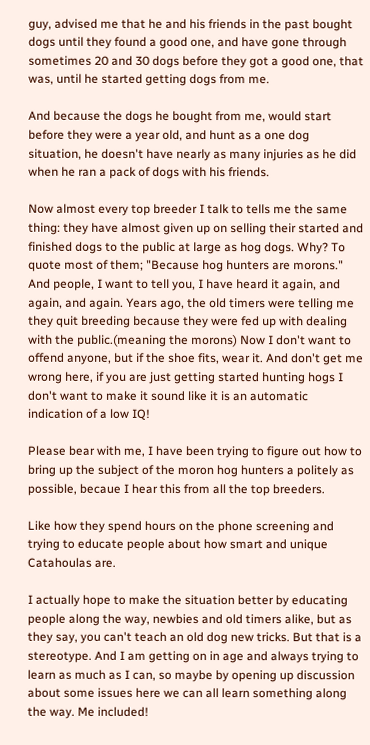guy, advised me that he and his friends in the past bought dogs until they found a good one, and have gone through sometimes 20 and 30 dogs before they got a good one, that was, until he started getting dogs from me.

And because the dogs he bought from me, would start before they were a year old, and hunt as a one dog situation, he doesn't have nearly as many injuries as he did when he ran a pack of dogs with his friends.

Now almost every top breeder I talk to tells me the same thing: they have almost given up on selling their started and finished dogs to the public at large as hog dogs. Why? To quote most of them; "Because hog hunters are morons." And people, I want to tell you, I have heard it again, and again, and again. Years ago, the old timers were telling me they quit breeding because they were fed up with dealing with the public.(meaning the morons) Now I don't want to offend anyone, but if the shoe fits, wear it. And don't get me wrong here, if you are just getting started hunting hogs I don't want to make it sound like it is an automatic indication of a low IQ!

Please bear with me, I have been trying to figure out how to bring up the subject of the moron hog hunters a politely as possible, becaue I hear this from all the top breeders.

Like how they spend hours on the phone screening and trying to educate people about how smart and unique Catahoulas are.

I actually hope to make the situation better by educating people along the way, newbies and old timers alike, but as they say, you can't teach an old dog new tricks. But that is a stereotype. And I am getting on in age and always trying to learn as much as I can, so maybe by opening up discussion about some issues here we can all learn something along the way. Me included!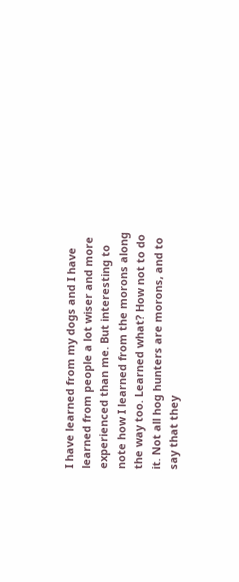I have learned from my dogs and I have learned from people a lot wiser and more experienced than me. But interesting to note how I learned from the morons along the way too. Learned what? How not to do it. Not all hog hunters are morons, and to say that they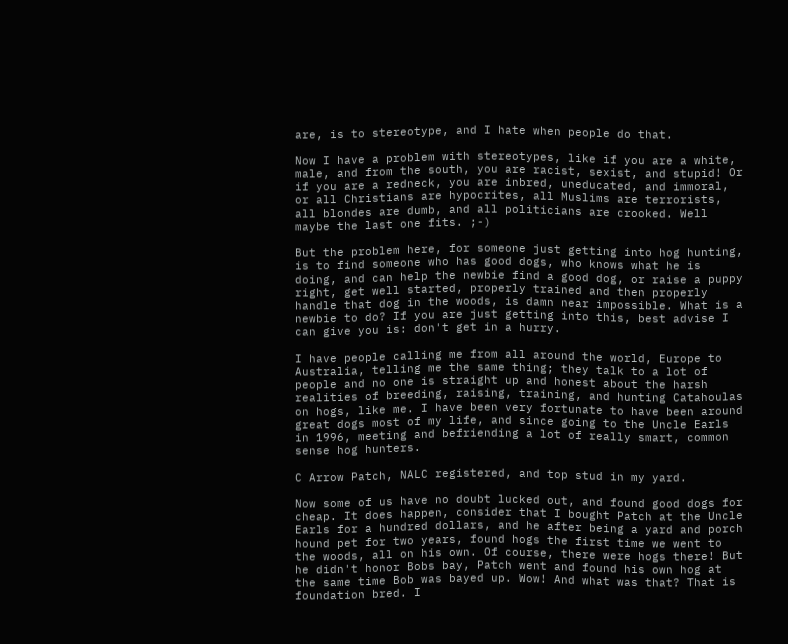are, is to stereotype, and I hate when people do that.

Now I have a problem with stereotypes, like if you are a white, male, and from the south, you are racist, sexist, and stupid! Or if you are a redneck, you are inbred, uneducated, and immoral, or all Christians are hypocrites, all Muslims are terrorists, all blondes are dumb, and all politicians are crooked. Well maybe the last one fits. ;-)

But the problem here, for someone just getting into hog hunting, is to find someone who has good dogs, who knows what he is doing, and can help the newbie find a good dog, or raise a puppy right, get well started, properly trained and then properly handle that dog in the woods, is damn near impossible. What is a newbie to do? If you are just getting into this, best advise I can give you is: don't get in a hurry.

I have people calling me from all around the world, Europe to Australia, telling me the same thing; they talk to a lot of people and no one is straight up and honest about the harsh realities of breeding, raising, training, and hunting Catahoulas on hogs, like me. I have been very fortunate to have been around great dogs most of my life, and since going to the Uncle Earls in 1996, meeting and befriending a lot of really smart, common sense hog hunters.

C Arrow Patch, NALC registered, and top stud in my yard.

Now some of us have no doubt lucked out, and found good dogs for cheap. It does happen, consider that I bought Patch at the Uncle Earls for a hundred dollars, and he after being a yard and porch hound pet for two years, found hogs the first time we went to the woods, all on his own. Of course, there were hogs there! But he didn't honor Bobs bay, Patch went and found his own hog at the same time Bob was bayed up. Wow! And what was that? That is foundation bred. I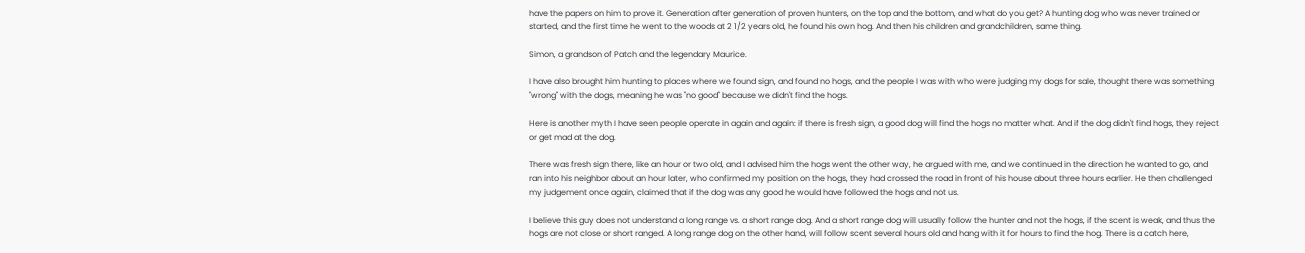have the papers on him to prove it. Generation after generation of proven hunters, on the top and the bottom, and what do you get? A hunting dog who was never trained or started, and the first time he went to the woods at 2 1/2 years old, he found his own hog. And then his children and grandchildren, same thing.

Simon, a grandson of Patch and the legendary Maurice.

I have also brought him hunting to places where we found sign, and found no hogs, and the people I was with who were judging my dogs for sale, thought there was something "wrong" with the dogs, meaning he was "no good" because we didn't find the hogs.

Here is another myth I have seen people operate in again and again: if there is fresh sign, a good dog will find the hogs no matter what. And if the dog didn't find hogs, they reject or get mad at the dog.

There was fresh sign there, like an hour or two old, and I advised him the hogs went the other way, he argued with me, and we continued in the direction he wanted to go, and ran into his neighbor about an hour later, who confirmed my position on the hogs, they had crossed the road in front of his house about three hours earlier. He then challenged my judgement once again, claimed that if the dog was any good he would have followed the hogs and not us.

I believe this guy does not understand a long range vs. a short range dog. And a short range dog will usually follow the hunter and not the hogs, if the scent is weak, and thus the hogs are not close or short ranged. A long range dog on the other hand, will follow scent several hours old and hang with it for hours to find the hog. There is a catch here,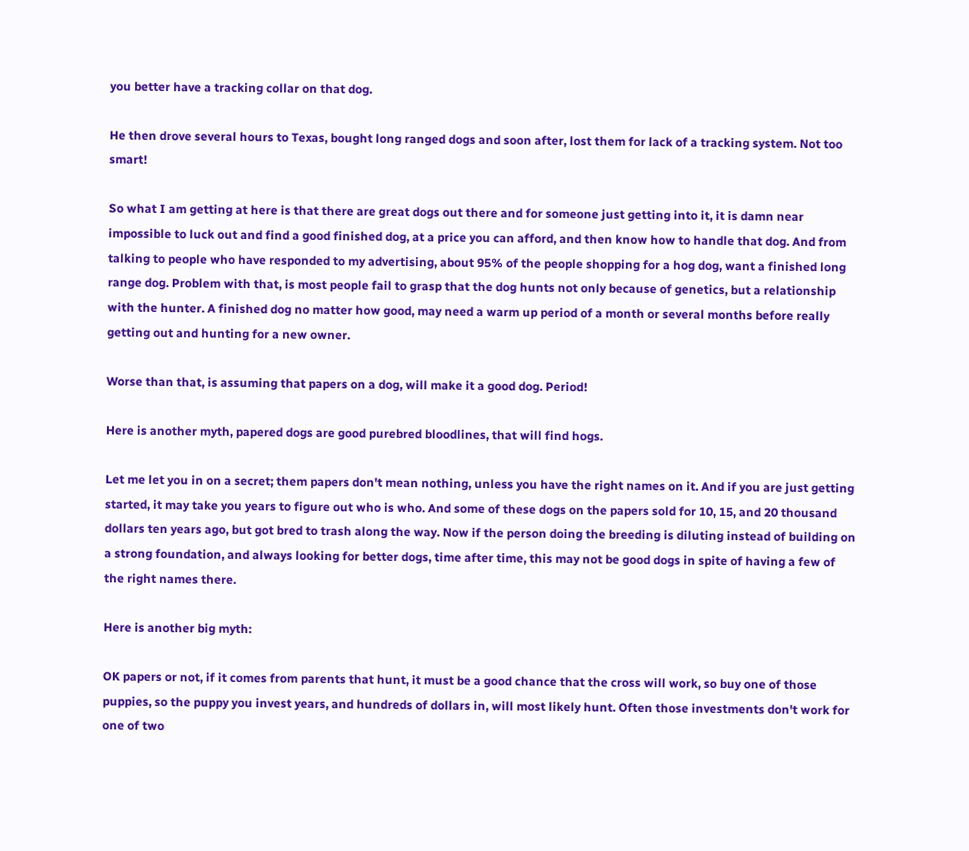you better have a tracking collar on that dog.

He then drove several hours to Texas, bought long ranged dogs and soon after, lost them for lack of a tracking system. Not too smart!

So what I am getting at here is that there are great dogs out there and for someone just getting into it, it is damn near impossible to luck out and find a good finished dog, at a price you can afford, and then know how to handle that dog. And from talking to people who have responded to my advertising, about 95% of the people shopping for a hog dog, want a finished long range dog. Problem with that, is most people fail to grasp that the dog hunts not only because of genetics, but a relationship with the hunter. A finished dog no matter how good, may need a warm up period of a month or several months before really getting out and hunting for a new owner.

Worse than that, is assuming that papers on a dog, will make it a good dog. Period!

Here is another myth, papered dogs are good purebred bloodlines, that will find hogs.

Let me let you in on a secret; them papers don't mean nothing, unless you have the right names on it. And if you are just getting started, it may take you years to figure out who is who. And some of these dogs on the papers sold for 10, 15, and 20 thousand dollars ten years ago, but got bred to trash along the way. Now if the person doing the breeding is diluting instead of building on a strong foundation, and always looking for better dogs, time after time, this may not be good dogs in spite of having a few of the right names there.

Here is another big myth:

OK papers or not, if it comes from parents that hunt, it must be a good chance that the cross will work, so buy one of those puppies, so the puppy you invest years, and hundreds of dollars in, will most likely hunt. Often those investments don't work for one of two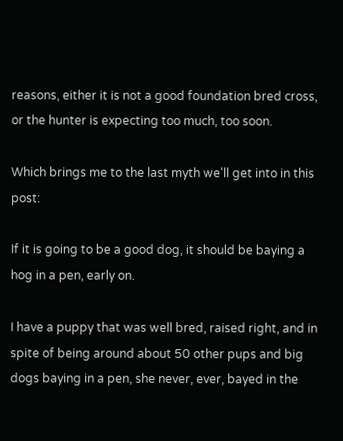reasons, either it is not a good foundation bred cross, or the hunter is expecting too much, too soon.

Which brings me to the last myth we'll get into in this post:

If it is going to be a good dog, it should be baying a hog in a pen, early on.

I have a puppy that was well bred, raised right, and in spite of being around about 50 other pups and big dogs baying in a pen, she never, ever, bayed in the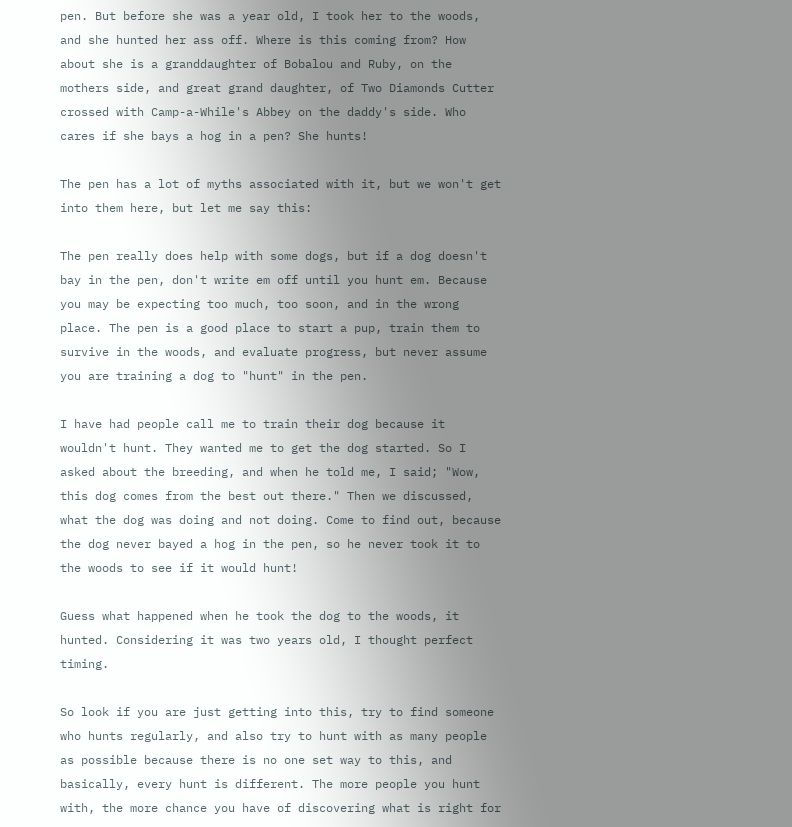pen. But before she was a year old, I took her to the woods, and she hunted her ass off. Where is this coming from? How about she is a granddaughter of Bobalou and Ruby, on the mothers side, and great grand daughter, of Two Diamonds Cutter crossed with Camp-a-While's Abbey on the daddy's side. Who cares if she bays a hog in a pen? She hunts!

The pen has a lot of myths associated with it, but we won't get into them here, but let me say this:

The pen really does help with some dogs, but if a dog doesn't bay in the pen, don't write em off until you hunt em. Because you may be expecting too much, too soon, and in the wrong place. The pen is a good place to start a pup, train them to survive in the woods, and evaluate progress, but never assume you are training a dog to "hunt" in the pen.

I have had people call me to train their dog because it wouldn't hunt. They wanted me to get the dog started. So I asked about the breeding, and when he told me, I said; "Wow, this dog comes from the best out there." Then we discussed, what the dog was doing and not doing. Come to find out, because the dog never bayed a hog in the pen, so he never took it to the woods to see if it would hunt!

Guess what happened when he took the dog to the woods, it hunted. Considering it was two years old, I thought perfect timing.

So look if you are just getting into this, try to find someone who hunts regularly, and also try to hunt with as many people as possible because there is no one set way to this, and basically, every hunt is different. The more people you hunt with, the more chance you have of discovering what is right for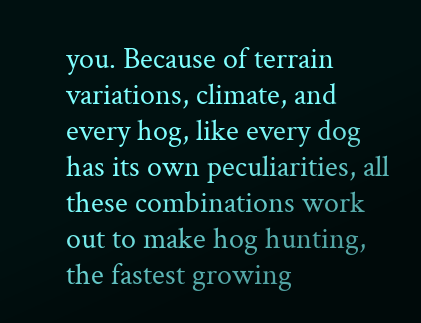you. Because of terrain variations, climate, and every hog, like every dog has its own peculiarities, all these combinations work out to make hog hunting, the fastest growing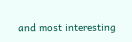and most interesting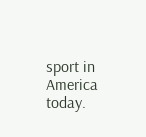sport in America today.